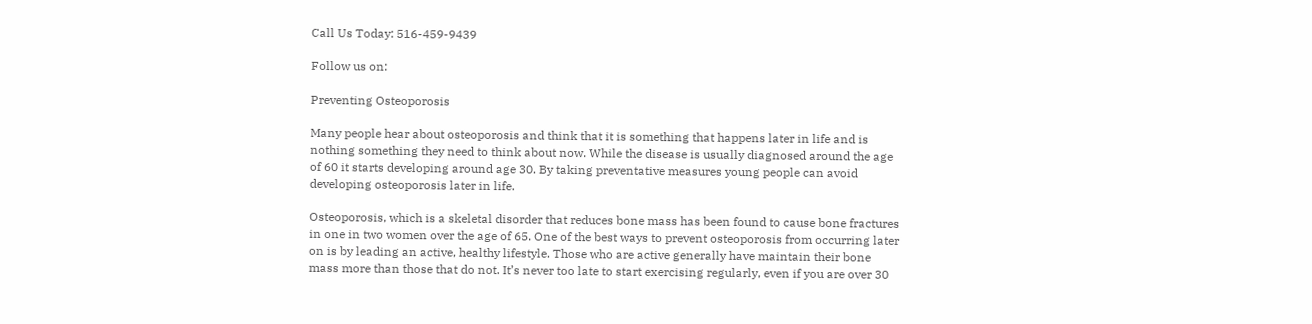Call Us Today: 516-459-9439

Follow us on:

Preventing Osteoporosis

Many people hear about osteoporosis and think that it is something that happens later in life and is nothing something they need to think about now. While the disease is usually diagnosed around the age of 60 it starts developing around age 30. By taking preventative measures young people can avoid developing osteoporosis later in life.

Osteoporosis, which is a skeletal disorder that reduces bone mass has been found to cause bone fractures in one in two women over the age of 65. One of the best ways to prevent osteoporosis from occurring later on is by leading an active, healthy lifestyle. Those who are active generally have maintain their bone mass more than those that do not. It’s never too late to start exercising regularly, even if you are over 30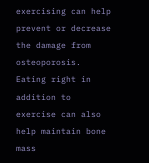exercising can help prevent or decrease the damage from osteoporosis. Eating right in addition to exercise can also help maintain bone mass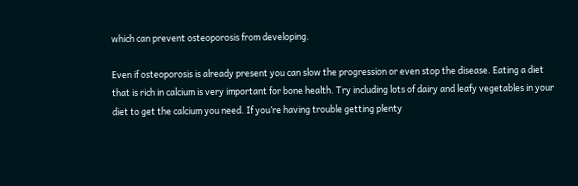which can prevent osteoporosis from developing.

Even if osteoporosis is already present you can slow the progression or even stop the disease. Eating a diet that is rich in calcium is very important for bone health. Try including lots of dairy and leafy vegetables in your diet to get the calcium you need. If you’re having trouble getting plenty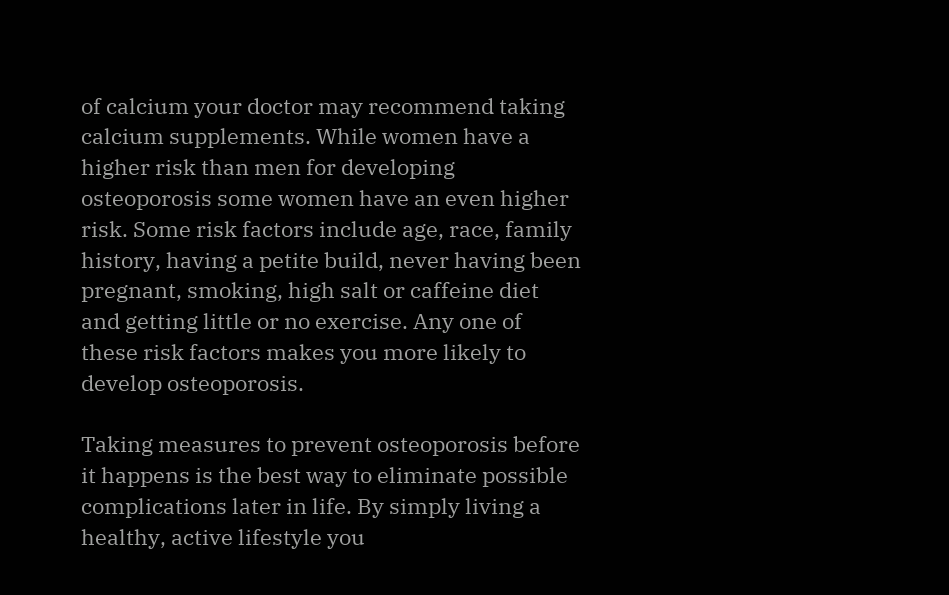of calcium your doctor may recommend taking calcium supplements. While women have a higher risk than men for developing osteoporosis some women have an even higher risk. Some risk factors include age, race, family history, having a petite build, never having been pregnant, smoking, high salt or caffeine diet and getting little or no exercise. Any one of these risk factors makes you more likely to develop osteoporosis.

Taking measures to prevent osteoporosis before it happens is the best way to eliminate possible complications later in life. By simply living a healthy, active lifestyle you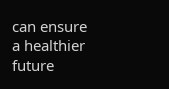can ensure a healthier future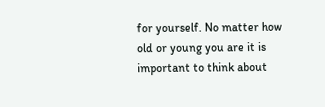for yourself. No matter how old or young you are it is important to think about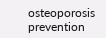osteoporosis prevention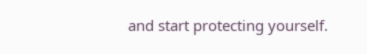and start protecting yourself.